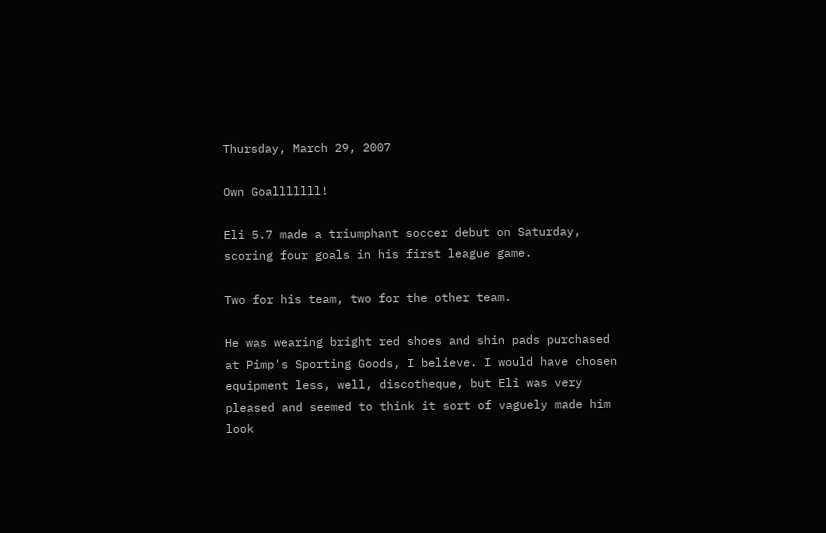Thursday, March 29, 2007

Own Goalllllll!

Eli 5.7 made a triumphant soccer debut on Saturday, scoring four goals in his first league game.

Two for his team, two for the other team.

He was wearing bright red shoes and shin pads purchased at Pimp's Sporting Goods, I believe. I would have chosen equipment less, well, discotheque, but Eli was very pleased and seemed to think it sort of vaguely made him look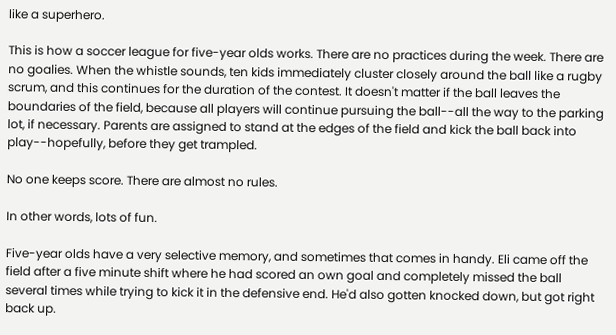like a superhero.

This is how a soccer league for five-year olds works. There are no practices during the week. There are no goalies. When the whistle sounds, ten kids immediately cluster closely around the ball like a rugby scrum, and this continues for the duration of the contest. It doesn't matter if the ball leaves the boundaries of the field, because all players will continue pursuing the ball--all the way to the parking lot, if necessary. Parents are assigned to stand at the edges of the field and kick the ball back into play--hopefully, before they get trampled.

No one keeps score. There are almost no rules.

In other words, lots of fun.

Five-year olds have a very selective memory, and sometimes that comes in handy. Eli came off the field after a five minute shift where he had scored an own goal and completely missed the ball several times while trying to kick it in the defensive end. He'd also gotten knocked down, but got right back up.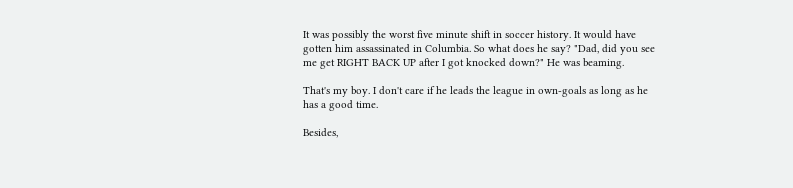It was possibly the worst five minute shift in soccer history. It would have gotten him assassinated in Columbia. So what does he say? "Dad, did you see me get RIGHT BACK UP after I got knocked down?" He was beaming.

That's my boy. I don't care if he leads the league in own-goals as long as he has a good time.

Besides,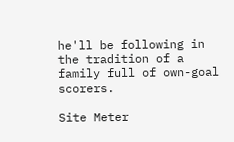he'll be following in the tradition of a family full of own-goal scorers.

Site Meter